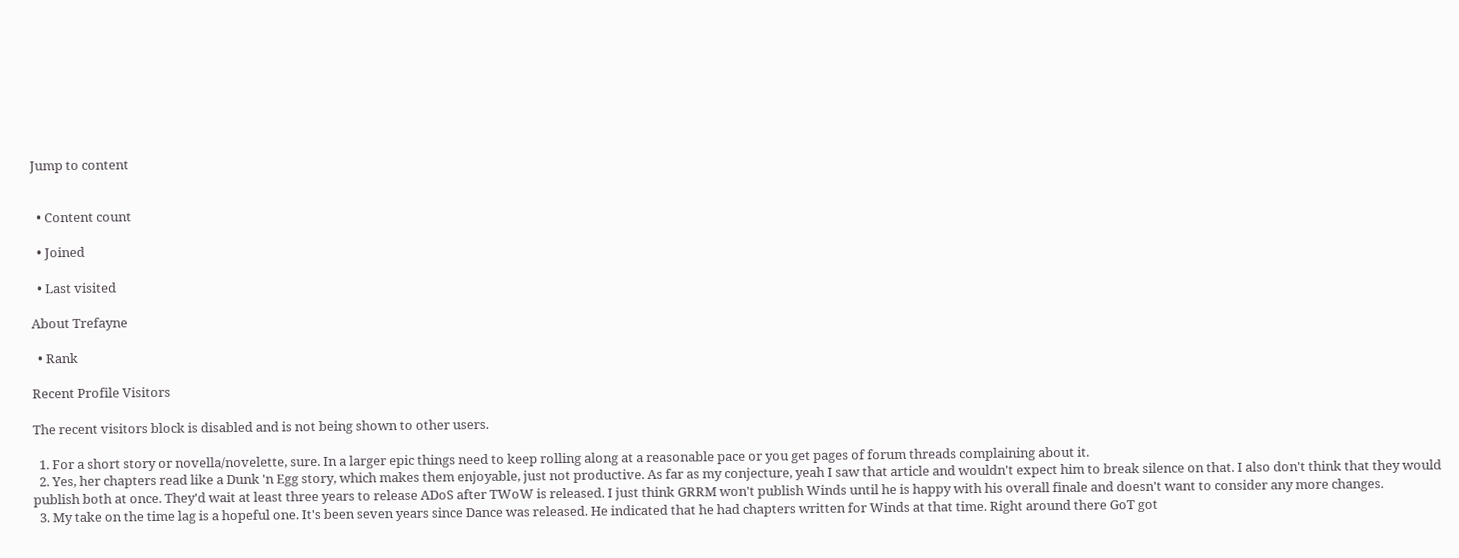Jump to content


  • Content count

  • Joined

  • Last visited

About Trefayne

  • Rank

Recent Profile Visitors

The recent visitors block is disabled and is not being shown to other users.

  1. For a short story or novella/novelette, sure. In a larger epic things need to keep rolling along at a reasonable pace or you get pages of forum threads complaining about it.
  2. Yes, her chapters read like a Dunk 'n Egg story, which makes them enjoyable, just not productive. As far as my conjecture, yeah I saw that article and wouldn't expect him to break silence on that. I also don't think that they would publish both at once. They'd wait at least three years to release ADoS after TWoW is released. I just think GRRM won't publish Winds until he is happy with his overall finale and doesn't want to consider any more changes.
  3. My take on the time lag is a hopeful one. It's been seven years since Dance was released. He indicated that he had chapters written for Winds at that time. Right around there GoT got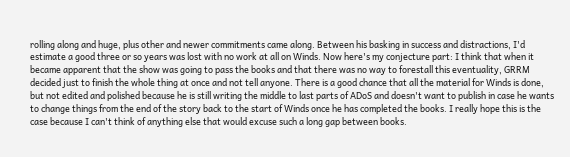rolling along and huge, plus other and newer commitments came along. Between his basking in success and distractions, I'd estimate a good three or so years was lost with no work at all on Winds. Now here's my conjecture part: I think that when it became apparent that the show was going to pass the books and that there was no way to forestall this eventuality, GRRM decided just to finish the whole thing at once and not tell anyone. There is a good chance that all the material for Winds is done, but not edited and polished because he is still writing the middle to last parts of ADoS and doesn't want to publish in case he wants to change things from the end of the story back to the start of Winds once he has completed the books. I really hope this is the case because I can't think of anything else that would excuse such a long gap between books.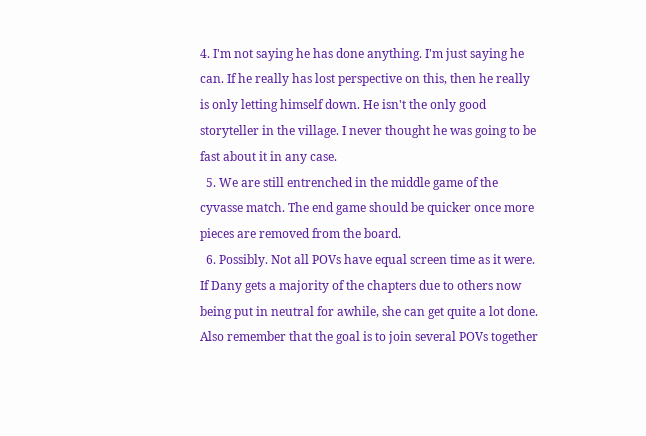4. I'm not saying he has done anything. I'm just saying he can. If he really has lost perspective on this, then he really is only letting himself down. He isn't the only good storyteller in the village. I never thought he was going to be fast about it in any case.
  5. We are still entrenched in the middle game of the cyvasse match. The end game should be quicker once more pieces are removed from the board.
  6. Possibly. Not all POVs have equal screen time as it were. If Dany gets a majority of the chapters due to others now being put in neutral for awhile, she can get quite a lot done. Also remember that the goal is to join several POVs together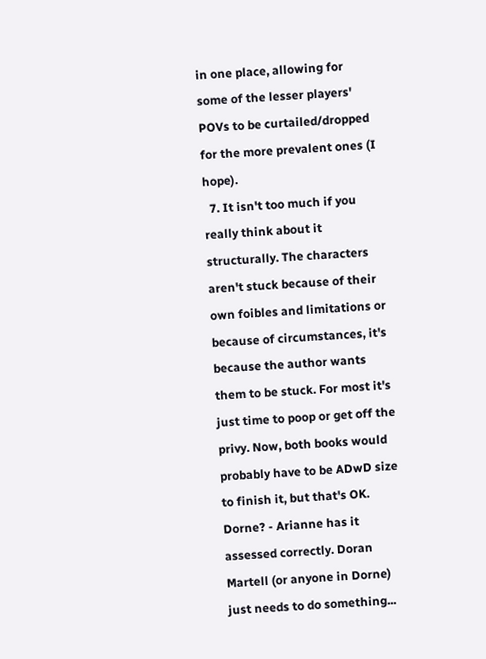in one place, allowing for some of the lesser players' POVs to be curtailed/dropped for the more prevalent ones (I hope).
  7. It isn't too much if you really think about it structurally. The characters aren't stuck because of their own foibles and limitations or because of circumstances, it's because the author wants them to be stuck. For most it's just time to poop or get off the privy. Now, both books would probably have to be ADwD size to finish it, but that's OK. Dorne? - Arianne has it assessed correctly. Doran Martell (or anyone in Dorne) just needs to do something...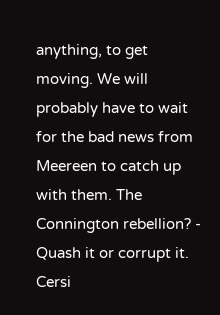anything, to get moving. We will probably have to wait for the bad news from Meereen to catch up with them. The Connington rebellion? - Quash it or corrupt it. Cersi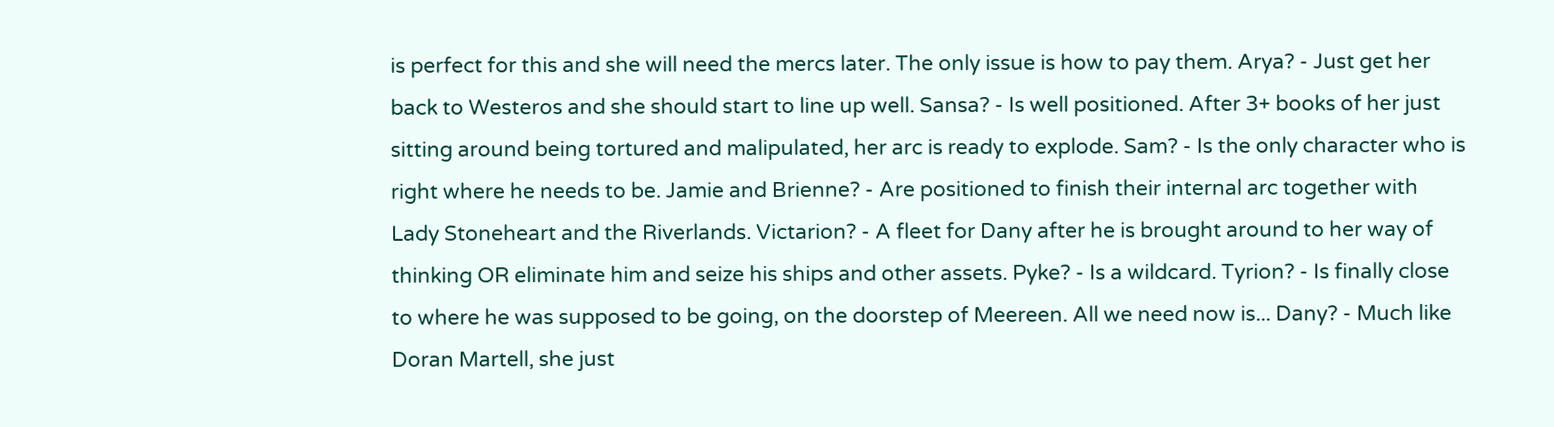is perfect for this and she will need the mercs later. The only issue is how to pay them. Arya? - Just get her back to Westeros and she should start to line up well. Sansa? - Is well positioned. After 3+ books of her just sitting around being tortured and malipulated, her arc is ready to explode. Sam? - Is the only character who is right where he needs to be. Jamie and Brienne? - Are positioned to finish their internal arc together with Lady Stoneheart and the Riverlands. Victarion? - A fleet for Dany after he is brought around to her way of thinking OR eliminate him and seize his ships and other assets. Pyke? - Is a wildcard. Tyrion? - Is finally close to where he was supposed to be going, on the doorstep of Meereen. All we need now is... Dany? - Much like Doran Martell, she just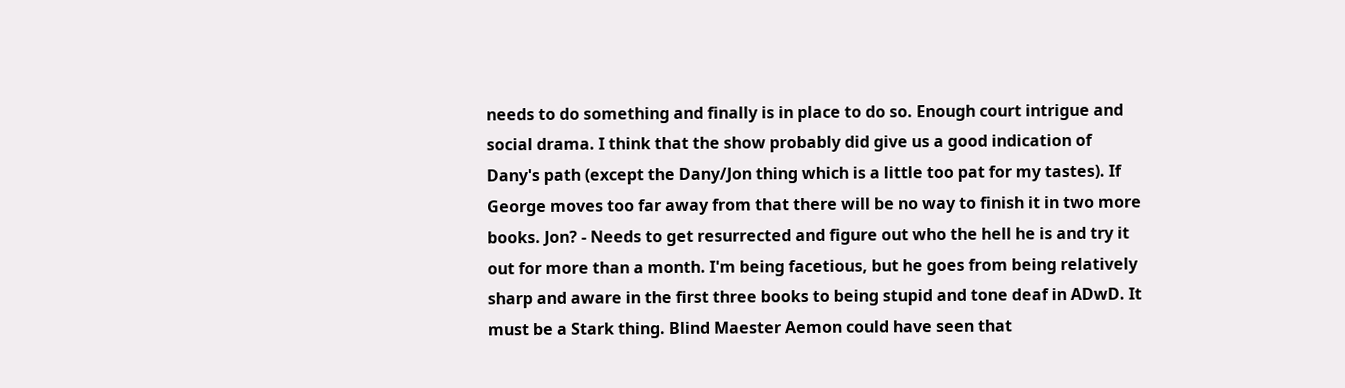needs to do something and finally is in place to do so. Enough court intrigue and social drama. I think that the show probably did give us a good indication of Dany's path (except the Dany/Jon thing which is a little too pat for my tastes). If George moves too far away from that there will be no way to finish it in two more books. Jon? - Needs to get resurrected and figure out who the hell he is and try it out for more than a month. I'm being facetious, but he goes from being relatively sharp and aware in the first three books to being stupid and tone deaf in ADwD. It must be a Stark thing. Blind Maester Aemon could have seen that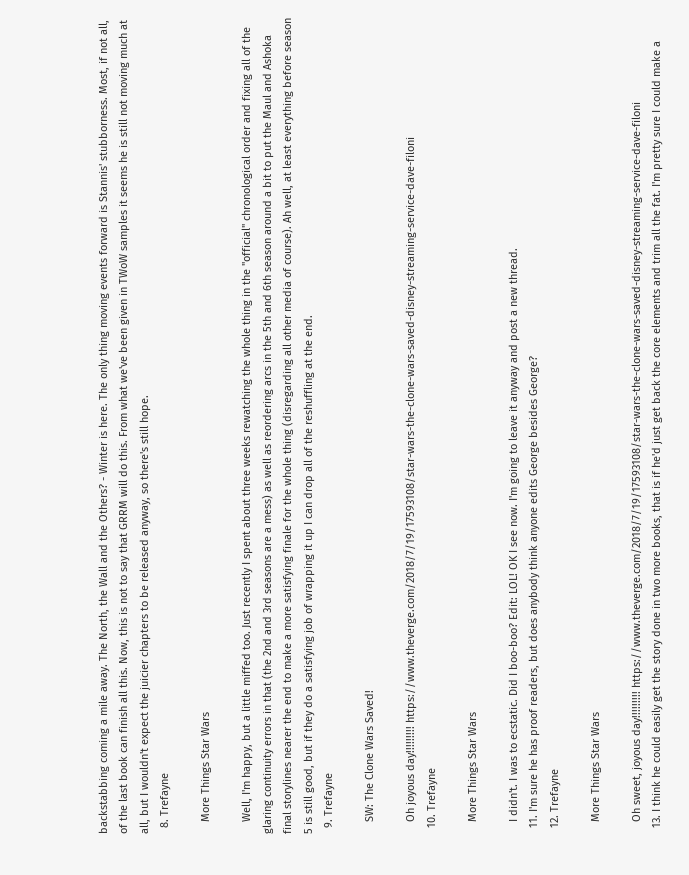backstabbing coming a mile away. The North, the Wall and the Others? - Winter is here. The only thing moving events forward is Stannis' stubborness. Most, if not all, of the last book can finish all this. Now, this is not to say that GRRM will do this. From what we've been given in TWoW samples it seems he is still not moving much at all, but I wouldn't expect the juicier chapters to be released anyway, so there's still hope.
  8. Trefayne

    More Things Star Wars

    Well, I'm happy, but a little miffed too. Just recently I spent about three weeks rewatching the whole thing in the "official" chronological order and fixing all of the glaring continuity errors in that (the 2nd and 3rd seasons are a mess) as well as reordering arcs in the 5th and 6th season around a bit to put the Maul and Ashoka final storylines nearer the end to make a more satisfying finale for the whole thing (disregarding all other media of course). Ah well, at least everything before season 5 is still good, but if they do a satisfying job of wrapping it up I can drop all of the reshuffling at the end.
  9. Trefayne

    SW: The Clone Wars Saved!

    Oh joyous day!!!!!!!!! https://www.theverge.com/2018/7/19/17593108/star-wars-the-clone-wars-saved-disney-streaming-service-dave-filoni
  10. Trefayne

    More Things Star Wars

    I didn't. I was to ecstatic. Did I boo-boo? Edit: LOL! OK I see now. I'm going to leave it anyway and post a new thread.
  11. I'm sure he has proof readers, but does anybody think anyone edits George besides George?
  12. Trefayne

    More Things Star Wars

    Oh sweet, joyous day!!!!!!!!! https://www.theverge.com/2018/7/19/17593108/star-wars-the-clone-wars-saved-disney-streaming-service-dave-filoni
  13. I think he could easily get the story done in two more books, that is if he'd just get back the core elements and trim all the fat. I'm pretty sure I could make a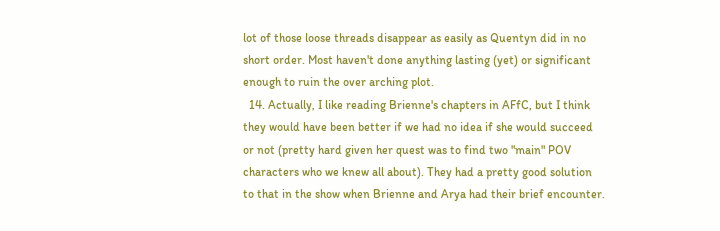lot of those loose threads disappear as easily as Quentyn did in no short order. Most haven't done anything lasting (yet) or significant enough to ruin the over arching plot.
  14. Actually, I like reading Brienne's chapters in AFfC, but I think they would have been better if we had no idea if she would succeed or not (pretty hard given her quest was to find two "main" POV characters who we knew all about). They had a pretty good solution to that in the show when Brienne and Arya had their brief encounter.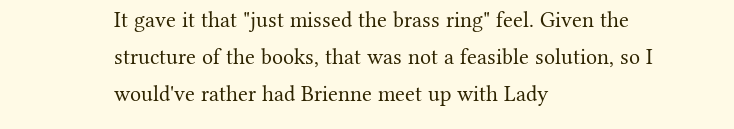It gave it that "just missed the brass ring" feel. Given the structure of the books, that was not a feasible solution, so I would've rather had Brienne meet up with Lady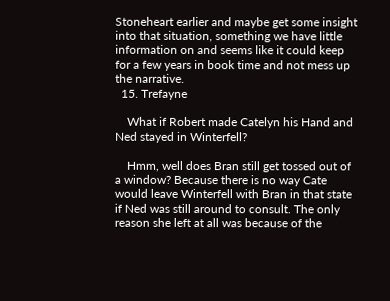Stoneheart earlier and maybe get some insight into that situation, something we have little information on and seems like it could keep for a few years in book time and not mess up the narrative.
  15. Trefayne

    What if Robert made Catelyn his Hand and Ned stayed in Winterfell?

    Hmm, well does Bran still get tossed out of a window? Because there is no way Cate would leave Winterfell with Bran in that state if Ned was still around to consult. The only reason she left at all was because of the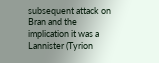subsequent attack on Bran and the implication it was a Lannister (Tyrion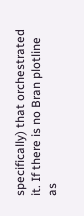specifically) that orchestrated it. If there is no Bran plotline as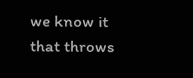we know it that throws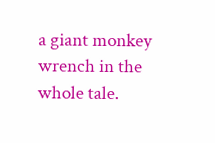a giant monkey wrench in the whole tale.